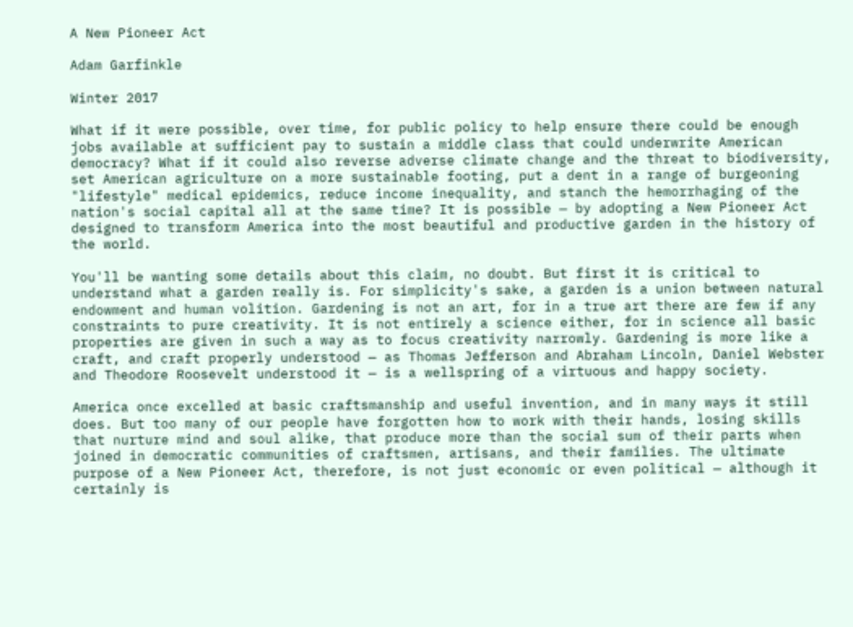A New Pioneer Act

Adam Garfinkle

Winter 2017

What if it were possible, over time, for public policy to help ensure there could be enough jobs available at sufficient pay to sustain a middle class that could underwrite American democracy? What if it could also reverse adverse climate change and the threat to biodiversity, set American agriculture on a more sustainable footing, put a dent in a range of burgeoning "lifestyle" medical epidemics, reduce income inequality, and stanch the hemorrhaging of the nation's social capital all at the same time? It is possible — by adopting a New Pioneer Act designed to transform America into the most beautiful and productive garden in the history of the world.

You'll be wanting some details about this claim, no doubt. But first it is critical to understand what a garden really is. For simplicity's sake, a garden is a union between natural endowment and human volition. Gardening is not an art, for in a true art there are few if any constraints to pure creativity. It is not entirely a science either, for in science all basic properties are given in such a way as to focus creativity narrowly. Gardening is more like a craft, and craft properly understood — as Thomas Jefferson and Abraham Lincoln, Daniel Webster and Theodore Roosevelt understood it — is a wellspring of a virtuous and happy society.

America once excelled at basic craftsmanship and useful invention, and in many ways it still does. But too many of our people have forgotten how to work with their hands, losing skills that nurture mind and soul alike, that produce more than the social sum of their parts when joined in democratic communities of craftsmen, artisans, and their families. The ultimate purpose of a New Pioneer Act, therefore, is not just economic or even political — although it certainly is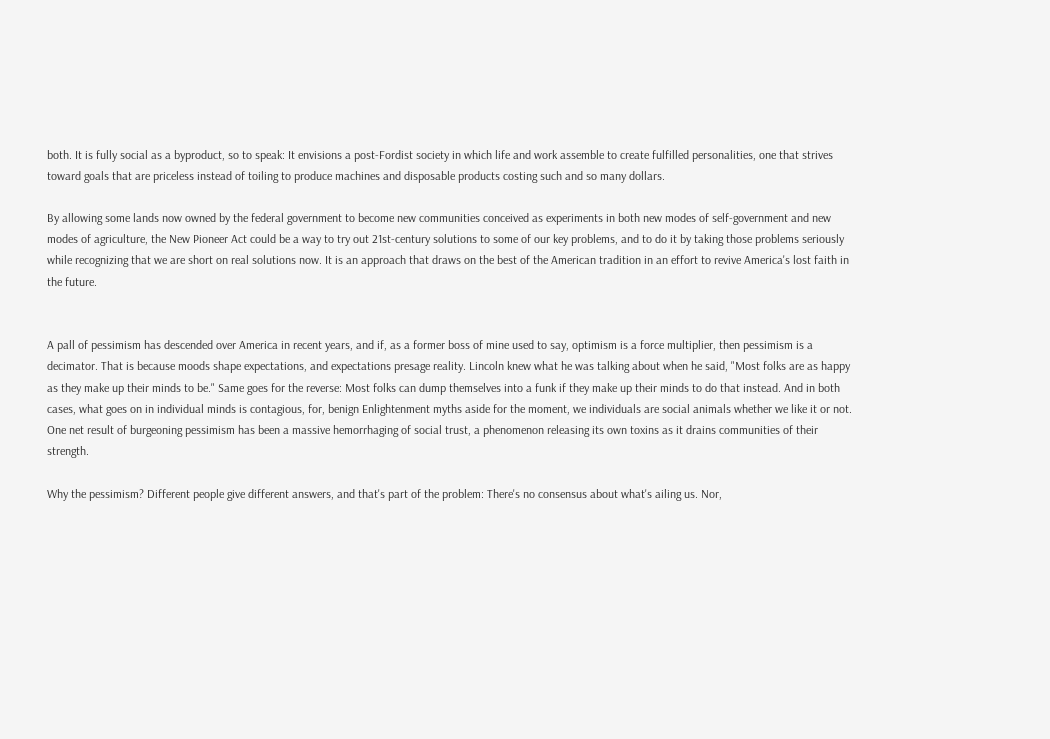both. It is fully social as a byproduct, so to speak: It envisions a post-Fordist society in which life and work assemble to create fulfilled personalities, one that strives toward goals that are priceless instead of toiling to produce machines and disposable products costing such and so many dollars.

By allowing some lands now owned by the federal government to become new communities conceived as experiments in both new modes of self-government and new modes of agriculture, the New Pioneer Act could be a way to try out 21st-century solutions to some of our key problems, and to do it by taking those problems seriously while recognizing that we are short on real solutions now. It is an approach that draws on the best of the American tradition in an effort to revive America's lost faith in the future.


A pall of pessimism has descended over America in recent years, and if, as a former boss of mine used to say, optimism is a force multiplier, then pessimism is a decimator. That is because moods shape expectations, and expectations presage reality. Lincoln knew what he was talking about when he said, "Most folks are as happy as they make up their minds to be." Same goes for the reverse: Most folks can dump themselves into a funk if they make up their minds to do that instead. And in both cases, what goes on in individual minds is contagious, for, benign Enlightenment myths aside for the moment, we individuals are social animals whether we like it or not. One net result of burgeoning pessimism has been a massive hemorrhaging of social trust, a phenomenon releasing its own toxins as it drains communities of their strength.

Why the pessimism? Different people give different answers, and that's part of the problem: There's no consensus about what's ailing us. Nor,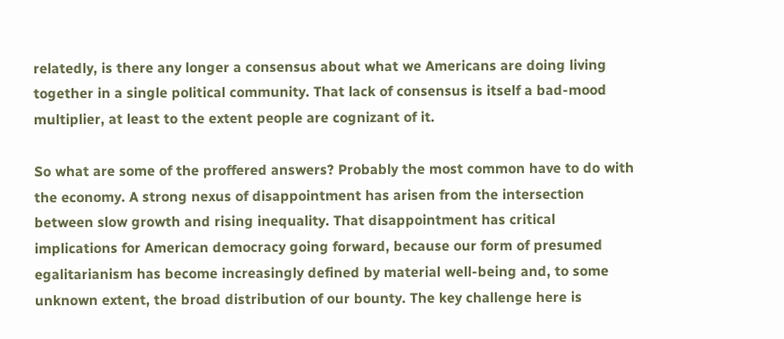relatedly, is there any longer a consensus about what we Americans are doing living together in a single political community. That lack of consensus is itself a bad-mood multiplier, at least to the extent people are cognizant of it.

So what are some of the proffered answers? Probably the most common have to do with the economy. A strong nexus of disappointment has arisen from the intersection between slow growth and rising inequality. That disappointment has critical implications for American democracy going forward, because our form of presumed egalitarianism has become increasingly defined by material well-being and, to some unknown extent, the broad distribution of our bounty. The key challenge here is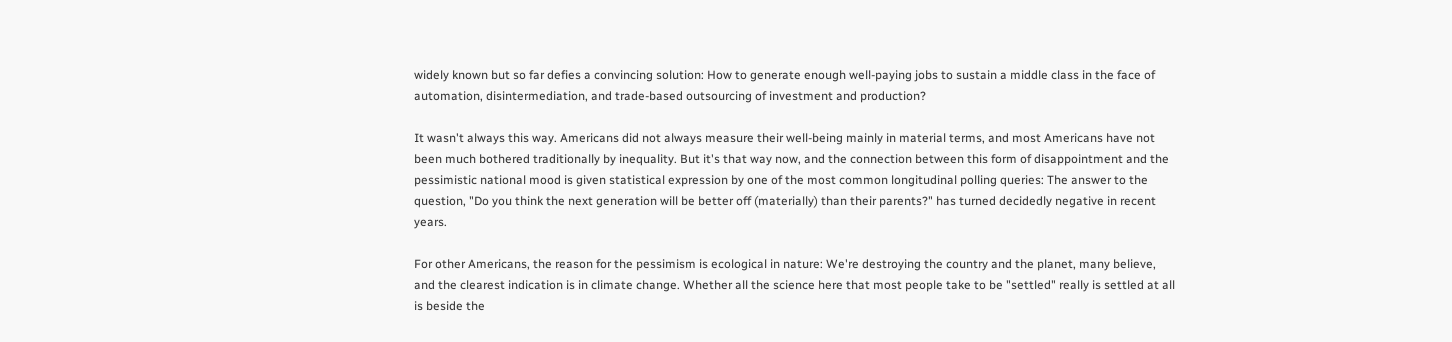widely known but so far defies a convincing solution: How to generate enough well-paying jobs to sustain a middle class in the face of automation, disintermediation, and trade-based outsourcing of investment and production?

It wasn't always this way. Americans did not always measure their well-being mainly in material terms, and most Americans have not been much bothered traditionally by inequality. But it's that way now, and the connection between this form of disappointment and the pessimistic national mood is given statistical expression by one of the most common longitudinal polling queries: The answer to the question, "Do you think the next generation will be better off (materially) than their parents?" has turned decidedly negative in recent years.

For other Americans, the reason for the pessimism is ecological in nature: We're destroying the country and the planet, many believe, and the clearest indication is in climate change. Whether all the science here that most people take to be "settled" really is settled at all is beside the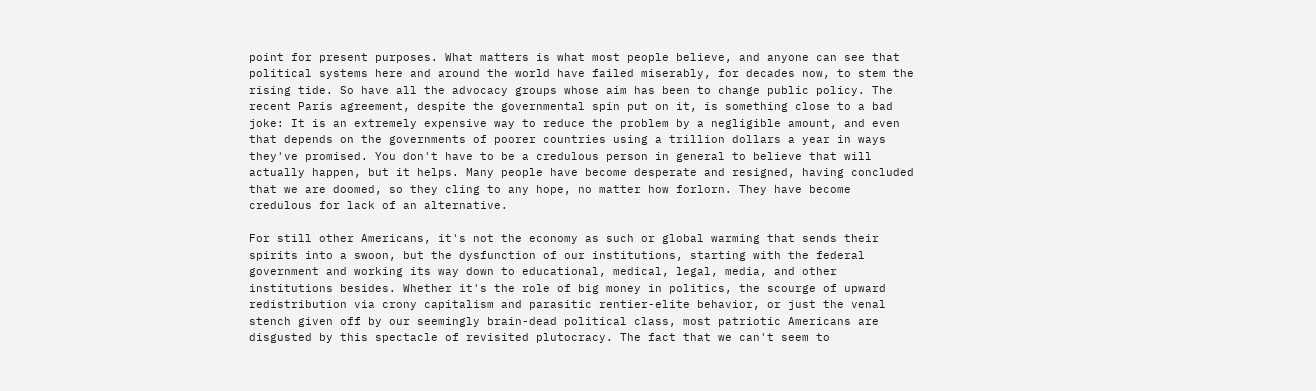point for present purposes. What matters is what most people believe, and anyone can see that political systems here and around the world have failed miserably, for decades now, to stem the rising tide. So have all the advocacy groups whose aim has been to change public policy. The recent Paris agreement, despite the governmental spin put on it, is something close to a bad joke: It is an extremely expensive way to reduce the problem by a negligible amount, and even that depends on the governments of poorer countries using a trillion dollars a year in ways they've promised. You don't have to be a credulous person in general to believe that will actually happen, but it helps. Many people have become desperate and resigned, having concluded that we are doomed, so they cling to any hope, no matter how forlorn. They have become credulous for lack of an alternative.

For still other Americans, it's not the economy as such or global warming that sends their spirits into a swoon, but the dysfunction of our institutions, starting with the federal government and working its way down to educational, medical, legal, media, and other institutions besides. Whether it's the role of big money in politics, the scourge of upward redistribution via crony capitalism and parasitic rentier-elite behavior, or just the venal stench given off by our seemingly brain-dead political class, most patriotic Americans are disgusted by this spectacle of revisited plutocracy. The fact that we can't seem to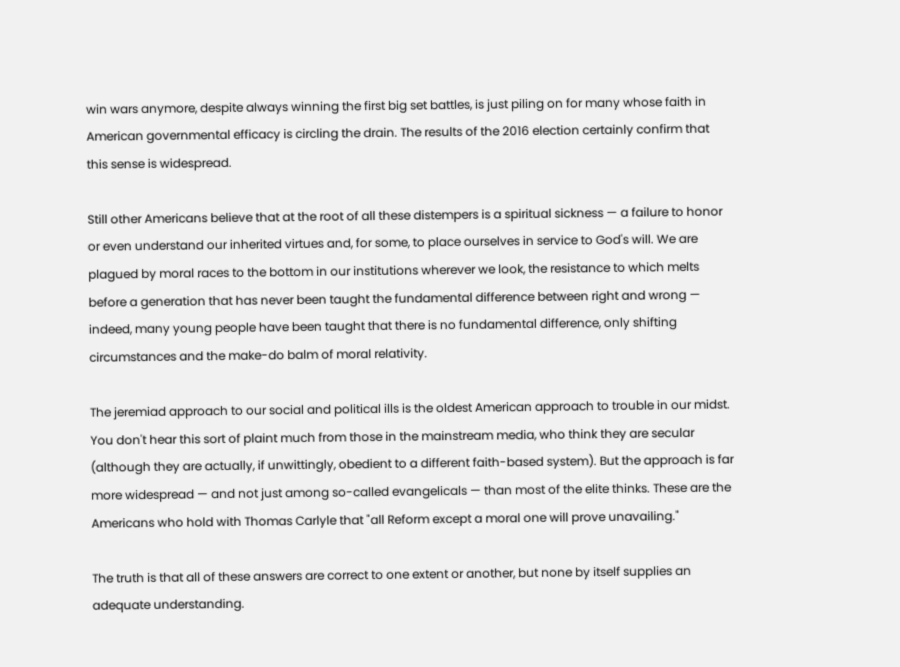win wars anymore, despite always winning the first big set battles, is just piling on for many whose faith in American governmental efficacy is circling the drain. The results of the 2016 election certainly confirm that this sense is widespread.

Still other Americans believe that at the root of all these distempers is a spiritual sickness — a failure to honor or even understand our inherited virtues and, for some, to place ourselves in service to God's will. We are plagued by moral races to the bottom in our institutions wherever we look, the resistance to which melts before a generation that has never been taught the fundamental difference between right and wrong — indeed, many young people have been taught that there is no fundamental difference, only shifting circumstances and the make-do balm of moral relativity.

The jeremiad approach to our social and political ills is the oldest American approach to trouble in our midst. You don't hear this sort of plaint much from those in the mainstream media, who think they are secular (although they are actually, if unwittingly, obedient to a different faith-based system). But the approach is far more widespread — and not just among so-called evangelicals — than most of the elite thinks. These are the Americans who hold with Thomas Carlyle that "all Reform except a moral one will prove unavailing."

The truth is that all of these answers are correct to one extent or another, but none by itself supplies an adequate understanding.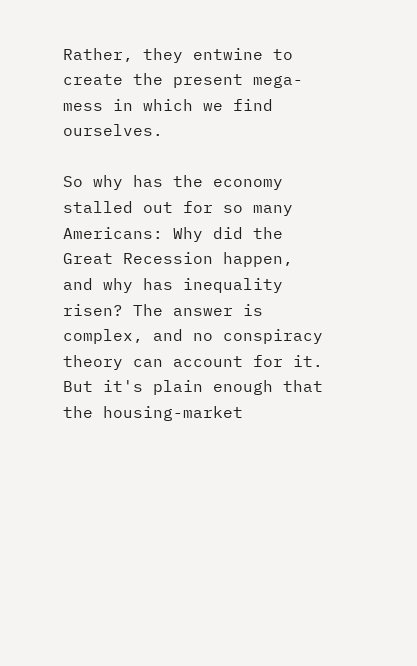Rather, they entwine to create the present mega-mess in which we find ourselves.

So why has the economy stalled out for so many Americans: Why did the Great Recession happen, and why has inequality risen? The answer is complex, and no conspiracy theory can account for it. But it's plain enough that the housing-market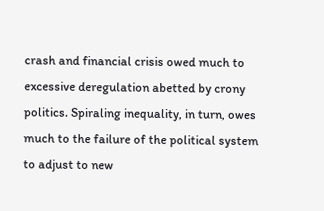crash and financial crisis owed much to excessive deregulation abetted by crony politics. Spiraling inequality, in turn, owes much to the failure of the political system to adjust to new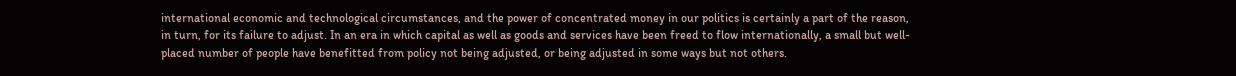international economic and technological circumstances, and the power of concentrated money in our politics is certainly a part of the reason, in turn, for its failure to adjust. In an era in which capital as well as goods and services have been freed to flow internationally, a small but well-placed number of people have benefitted from policy not being adjusted, or being adjusted in some ways but not others.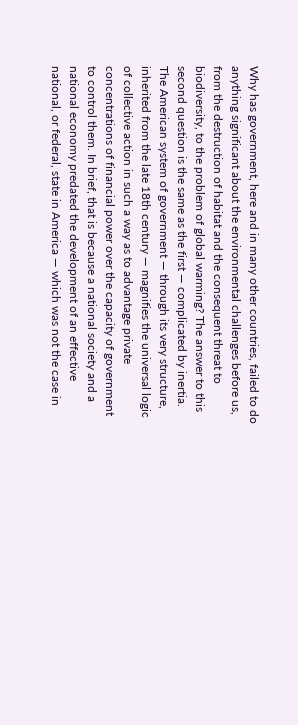Why has government, here and in many other countries, failed to do anything significant about the environmental challenges before us, from the destruction of habitat and the consequent threat to biodiversity, to the problem of global warming? The answer to this second question is the same as the first — complicated by inertia. The American system of government — through its very structure, inherited from the late 18th century — magnifies the universal logic of collective action in such a way as to advantage private concentrations of financial power over the capacity of government to control them. In brief, that is because a national society and a national economy predated the development of an effective national, or federal, state in America — which was not the case in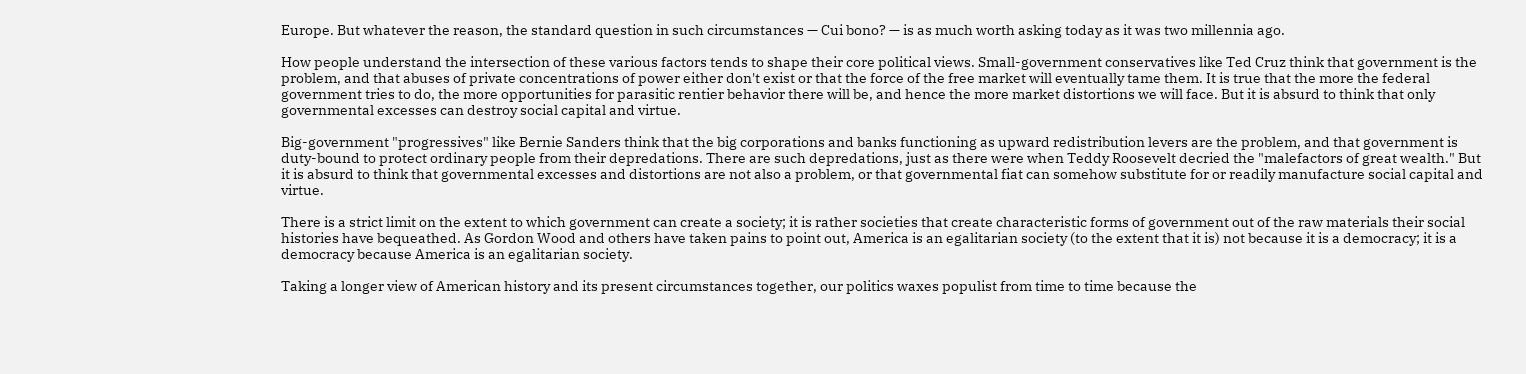Europe. But whatever the reason, the standard question in such circumstances — Cui bono? — is as much worth asking today as it was two millennia ago.

How people understand the intersection of these various factors tends to shape their core political views. Small-government conservatives like Ted Cruz think that government is the problem, and that abuses of private concentrations of power either don't exist or that the force of the free market will eventually tame them. It is true that the more the federal government tries to do, the more opportunities for parasitic rentier behavior there will be, and hence the more market distortions we will face. But it is absurd to think that only governmental excesses can destroy social capital and virtue.

Big-government "progressives" like Bernie Sanders think that the big corporations and banks functioning as upward redistribution levers are the problem, and that government is duty-bound to protect ordinary people from their depredations. There are such depredations, just as there were when Teddy Roosevelt decried the "malefactors of great wealth." But it is absurd to think that governmental excesses and distortions are not also a problem, or that governmental fiat can somehow substitute for or readily manufacture social capital and virtue.

There is a strict limit on the extent to which government can create a society; it is rather societies that create characteristic forms of government out of the raw materials their social histories have bequeathed. As Gordon Wood and others have taken pains to point out, America is an egalitarian society (to the extent that it is) not because it is a democracy; it is a democracy because America is an egalitarian society.

Taking a longer view of American history and its present circumstances together, our politics waxes populist from time to time because the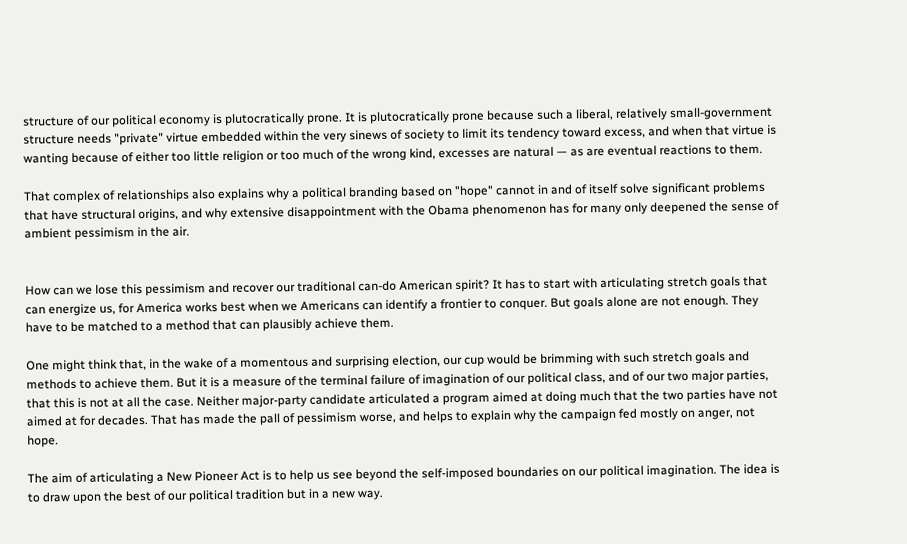structure of our political economy is plutocratically prone. It is plutocratically prone because such a liberal, relatively small-government structure needs "private" virtue embedded within the very sinews of society to limit its tendency toward excess, and when that virtue is wanting because of either too little religion or too much of the wrong kind, excesses are natural — as are eventual reactions to them.

That complex of relationships also explains why a political branding based on "hope" cannot in and of itself solve significant problems that have structural origins, and why extensive disappointment with the Obama phenomenon has for many only deepened the sense of ambient pessimism in the air.


How can we lose this pessimism and recover our traditional can-do American spirit? It has to start with articulating stretch goals that can energize us, for America works best when we Americans can identify a frontier to conquer. But goals alone are not enough. They have to be matched to a method that can plausibly achieve them.

One might think that, in the wake of a momentous and surprising election, our cup would be brimming with such stretch goals and methods to achieve them. But it is a measure of the terminal failure of imagination of our political class, and of our two major parties, that this is not at all the case. Neither major-party candidate articulated a program aimed at doing much that the two parties have not aimed at for decades. That has made the pall of pessimism worse, and helps to explain why the campaign fed mostly on anger, not hope.

The aim of articulating a New Pioneer Act is to help us see beyond the self-imposed boundaries on our political imagination. The idea is to draw upon the best of our political tradition but in a new way.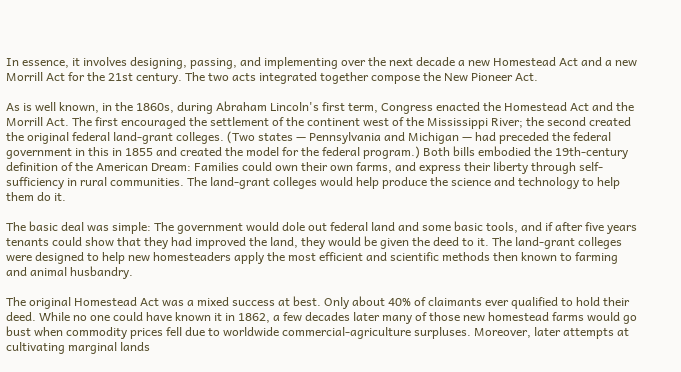In essence, it involves designing, passing, and implementing over the next decade a new Homestead Act and a new Morrill Act for the 21st century. The two acts integrated together compose the New Pioneer Act.

As is well known, in the 1860s, during Abraham Lincoln's first term, Congress enacted the Homestead Act and the Morrill Act. The first encouraged the settlement of the continent west of the Mississippi River; the second created the original federal land-grant colleges. (Two states — Pennsylvania and Michigan — had preceded the federal government in this in 1855 and created the model for the federal program.) Both bills embodied the 19th-century definition of the American Dream: Families could own their own farms, and express their liberty through self-sufficiency in rural communities. The land-grant colleges would help produce the science and technology to help them do it.

The basic deal was simple: The government would dole out federal land and some basic tools, and if after five years tenants could show that they had improved the land, they would be given the deed to it. The land-grant colleges were designed to help new homesteaders apply the most efficient and scientific methods then known to farming and animal husbandry.

The original Homestead Act was a mixed success at best. Only about 40% of claimants ever qualified to hold their deed. While no one could have known it in 1862, a few decades later many of those new homestead farms would go bust when commodity prices fell due to worldwide commercial-agriculture surpluses. Moreover, later attempts at cultivating marginal lands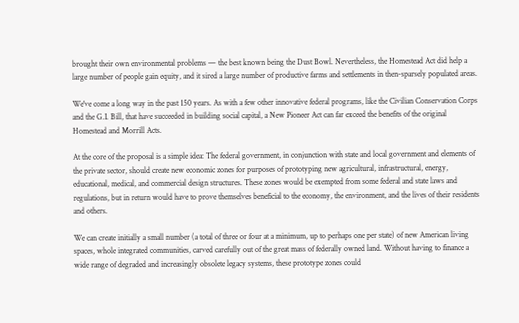brought their own environmental problems — the best known being the Dust Bowl. Nevertheless, the Homestead Act did help a large number of people gain equity, and it sired a large number of productive farms and settlements in then-sparsely populated areas.

We've come a long way in the past 150 years. As with a few other innovative federal programs, like the Civilian Conservation Corps and the G.I. Bill, that have succeeded in building social capital, a New Pioneer Act can far exceed the benefits of the original Homestead and Morrill Acts.

At the core of the proposal is a simple idea: The federal government, in conjunction with state and local government and elements of the private sector, should create new economic zones for purposes of prototyping new agricultural, infrastructural, energy, educational, medical, and commercial design structures. These zones would be exempted from some federal and state laws and regulations, but in return would have to prove themselves beneficial to the economy, the environment, and the lives of their residents and others.

We can create initially a small number (a total of three or four at a minimum, up to perhaps one per state) of new American living spaces, whole integrated communities, carved carefully out of the great mass of federally owned land. Without having to finance a wide range of degraded and increasingly obsolete legacy systems, these prototype zones could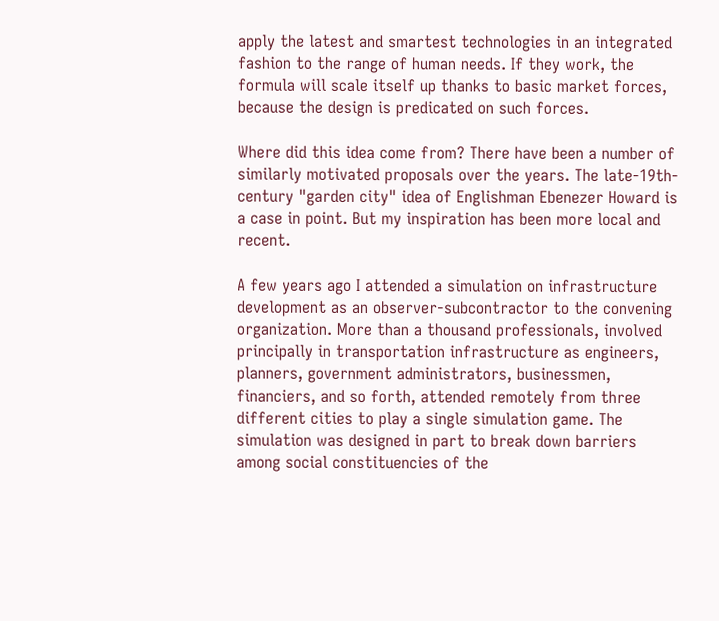apply the latest and smartest technologies in an integrated fashion to the range of human needs. If they work, the formula will scale itself up thanks to basic market forces, because the design is predicated on such forces.

Where did this idea come from? There have been a number of similarly motivated proposals over the years. The late-19th-century "garden city" idea of Englishman Ebenezer Howard is a case in point. But my inspiration has been more local and recent.

A few years ago I attended a simulation on infrastructure development as an observer-subcontractor to the convening organization. More than a thousand professionals, involved principally in transportation infrastructure as engineers, planners, government administrators, businessmen, financiers, and so forth, attended remotely from three different cities to play a single simulation game. The simulation was designed in part to break down barriers among social constituencies of the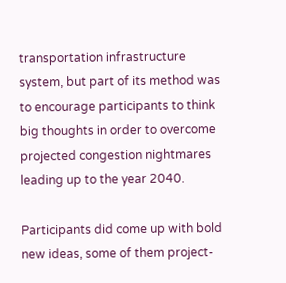transportation infrastructure system, but part of its method was to encourage participants to think big thoughts in order to overcome projected congestion nightmares leading up to the year 2040.

Participants did come up with bold new ideas, some of them project-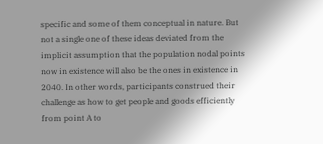specific and some of them conceptual in nature. But not a single one of these ideas deviated from the implicit assumption that the population nodal points now in existence will also be the ones in existence in 2040. In other words, participants construed their challenge as how to get people and goods efficiently from point A to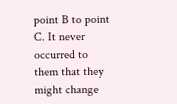point B to point C. It never occurred to them that they might change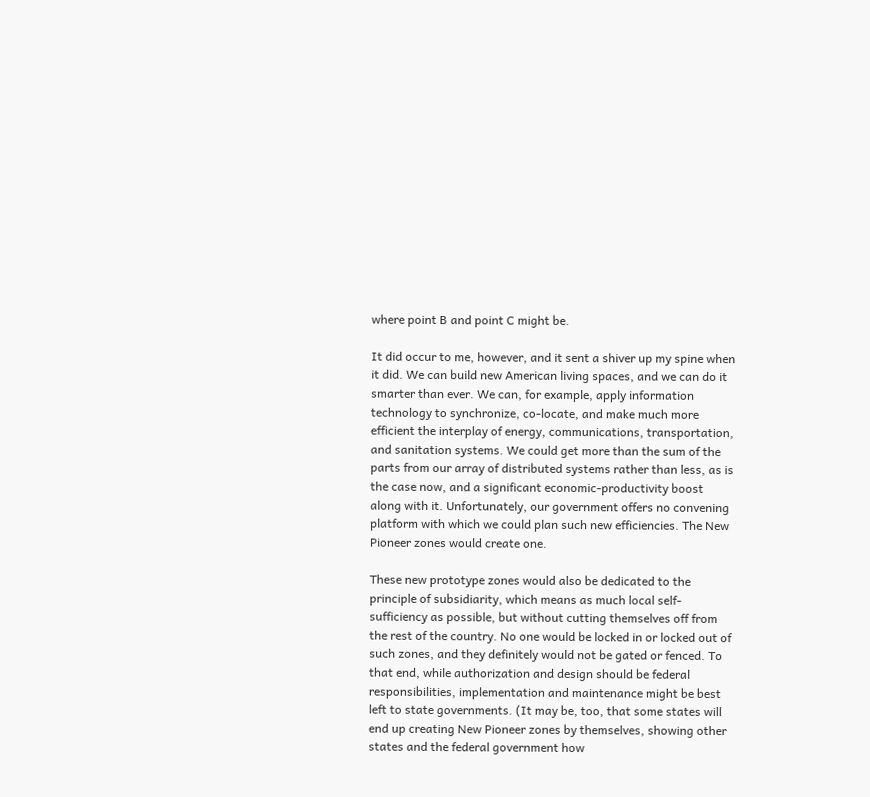where point B and point C might be.

It did occur to me, however, and it sent a shiver up my spine when it did. We can build new American living spaces, and we can do it smarter than ever. We can, for example, apply information technology to synchronize, co-locate, and make much more efficient the interplay of energy, communications, transportation, and sanitation systems. We could get more than the sum of the parts from our array of distributed systems rather than less, as is the case now, and a significant economic-productivity boost along with it. Unfortunately, our government offers no convening platform with which we could plan such new efficiencies. The New Pioneer zones would create one.

These new prototype zones would also be dedicated to the principle of subsidiarity, which means as much local self-sufficiency as possible, but without cutting themselves off from the rest of the country. No one would be locked in or locked out of such zones, and they definitely would not be gated or fenced. To that end, while authorization and design should be federal responsibilities, implementation and maintenance might be best left to state governments. (It may be, too, that some states will end up creating New Pioneer zones by themselves, showing other states and the federal government how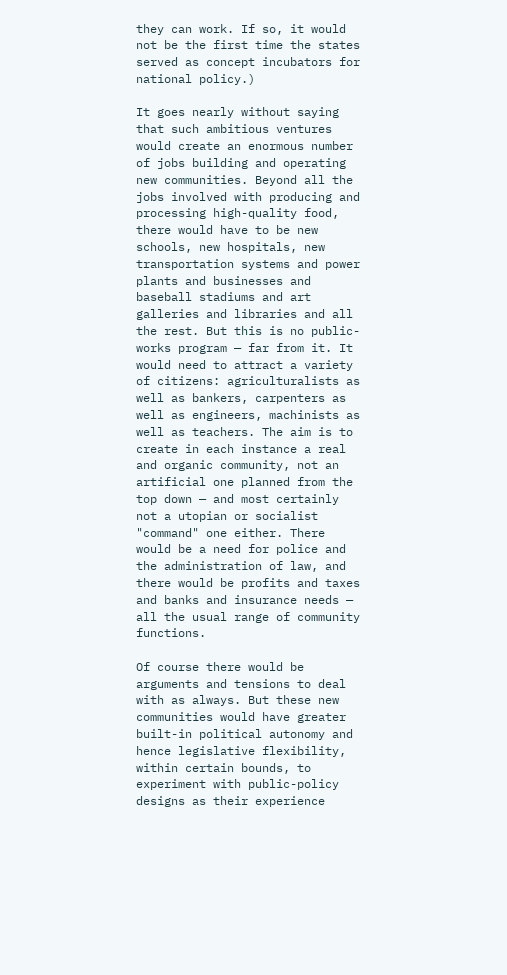they can work. If so, it would not be the first time the states served as concept incubators for national policy.)

It goes nearly without saying that such ambitious ventures would create an enormous number of jobs building and operating new communities. Beyond all the jobs involved with producing and processing high-quality food, there would have to be new schools, new hospitals, new transportation systems and power plants and businesses and baseball stadiums and art galleries and libraries and all the rest. But this is no public-works program — far from it. It would need to attract a variety of citizens: agriculturalists as well as bankers, carpenters as well as engineers, machinists as well as teachers. The aim is to create in each instance a real and organic community, not an artificial one planned from the top down — and most certainly not a utopian or socialist "command" one either. There would be a need for police and the administration of law, and there would be profits and taxes and banks and insurance needs — all the usual range of community functions.

Of course there would be arguments and tensions to deal with as always. But these new communities would have greater built-in political autonomy and hence legislative flexibility, within certain bounds, to experiment with public-policy designs as their experience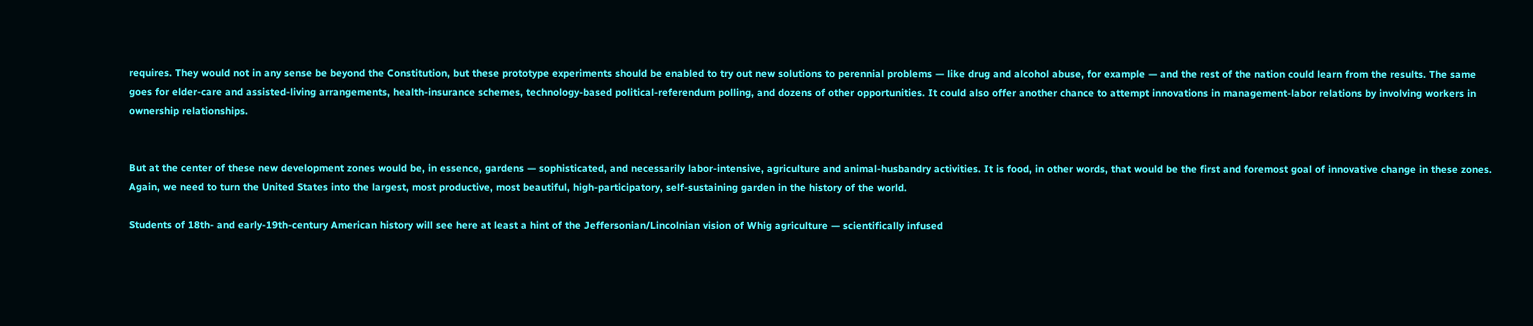requires. They would not in any sense be beyond the Constitution, but these prototype experiments should be enabled to try out new solutions to perennial problems — like drug and alcohol abuse, for example — and the rest of the nation could learn from the results. The same goes for elder-care and assisted-living arrangements, health-insurance schemes, technology-based political-referendum polling, and dozens of other opportunities. It could also offer another chance to attempt innovations in management-labor relations by involving workers in ownership relationships.


But at the center of these new development zones would be, in essence, gardens — sophisticated, and necessarily labor-intensive, agriculture and animal-husbandry activities. It is food, in other words, that would be the first and foremost goal of innovative change in these zones. Again, we need to turn the United States into the largest, most productive, most beautiful, high-participatory, self-sustaining garden in the history of the world.

Students of 18th- and early-19th-century American history will see here at least a hint of the Jeffersonian/Lincolnian vision of Whig agriculture — scientifically infused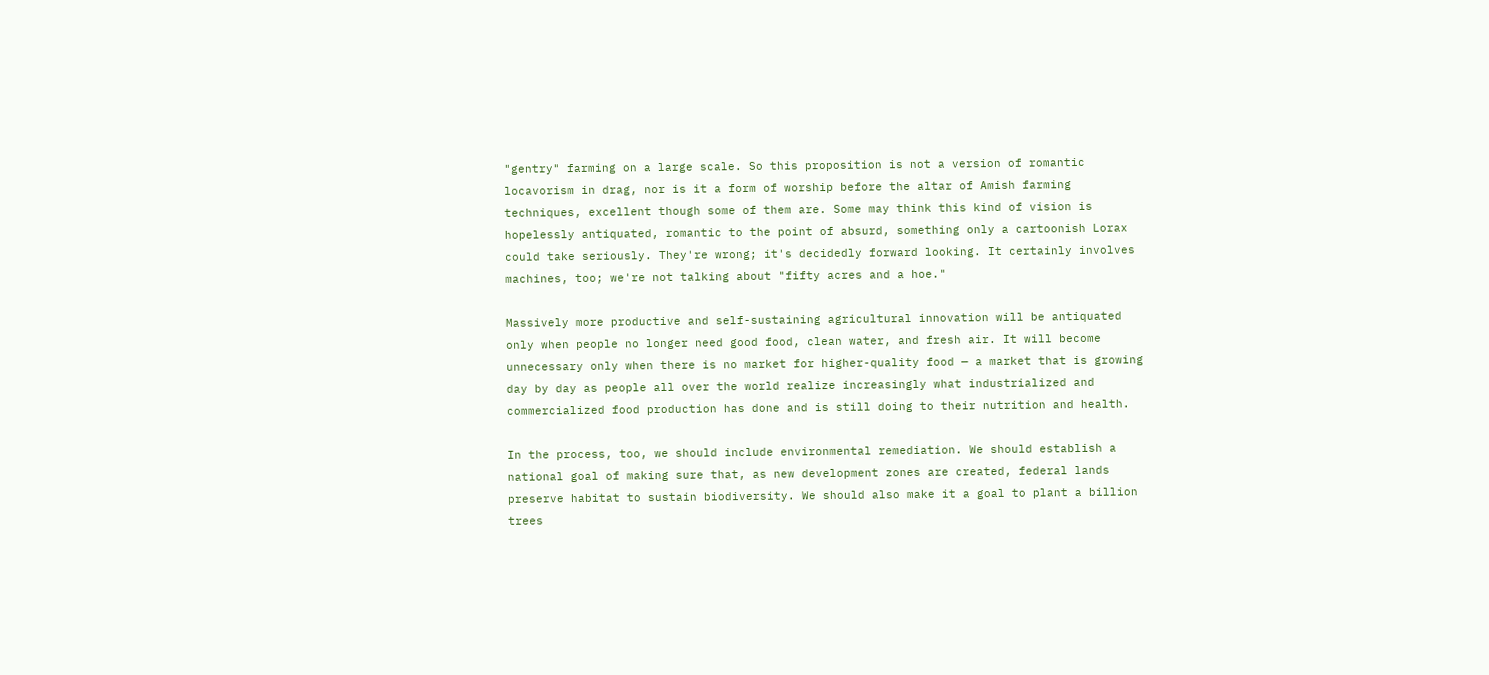"gentry" farming on a large scale. So this proposition is not a version of romantic locavorism in drag, nor is it a form of worship before the altar of Amish farming techniques, excellent though some of them are. Some may think this kind of vision is hopelessly antiquated, romantic to the point of absurd, something only a cartoonish Lorax could take seriously. They're wrong; it's decidedly forward looking. It certainly involves machines, too; we're not talking about "fifty acres and a hoe."

Massively more productive and self-sustaining agricultural innovation will be antiquated only when people no longer need good food, clean water, and fresh air. It will become unnecessary only when there is no market for higher-quality food — a market that is growing day by day as people all over the world realize increasingly what industrialized and commercialized food production has done and is still doing to their nutrition and health.

In the process, too, we should include environmental remediation. We should establish a national goal of making sure that, as new development zones are created, federal lands preserve habitat to sustain biodiversity. We should also make it a goal to plant a billion trees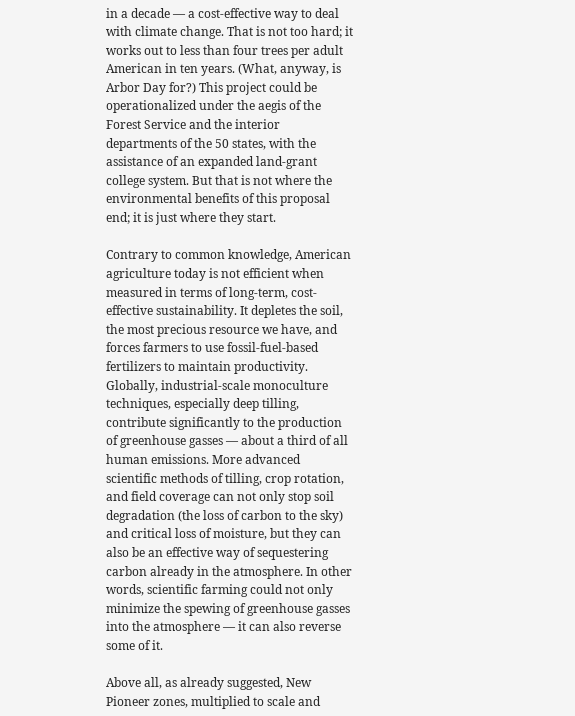in a decade — a cost-effective way to deal with climate change. That is not too hard; it works out to less than four trees per adult American in ten years. (What, anyway, is Arbor Day for?) This project could be operationalized under the aegis of the Forest Service and the interior departments of the 50 states, with the assistance of an expanded land-grant college system. But that is not where the environmental benefits of this proposal end; it is just where they start.

Contrary to common knowledge, American agriculture today is not efficient when measured in terms of long-term, cost-effective sustainability. It depletes the soil, the most precious resource we have, and forces farmers to use fossil-fuel-based fertilizers to maintain productivity. Globally, industrial-scale monoculture techniques, especially deep tilling, contribute significantly to the production of greenhouse gasses — about a third of all human emissions. More advanced scientific methods of tilling, crop rotation, and field coverage can not only stop soil degradation (the loss of carbon to the sky) and critical loss of moisture, but they can also be an effective way of sequestering carbon already in the atmosphere. In other words, scientific farming could not only minimize the spewing of greenhouse gasses into the atmosphere — it can also reverse some of it.

Above all, as already suggested, New Pioneer zones, multiplied to scale and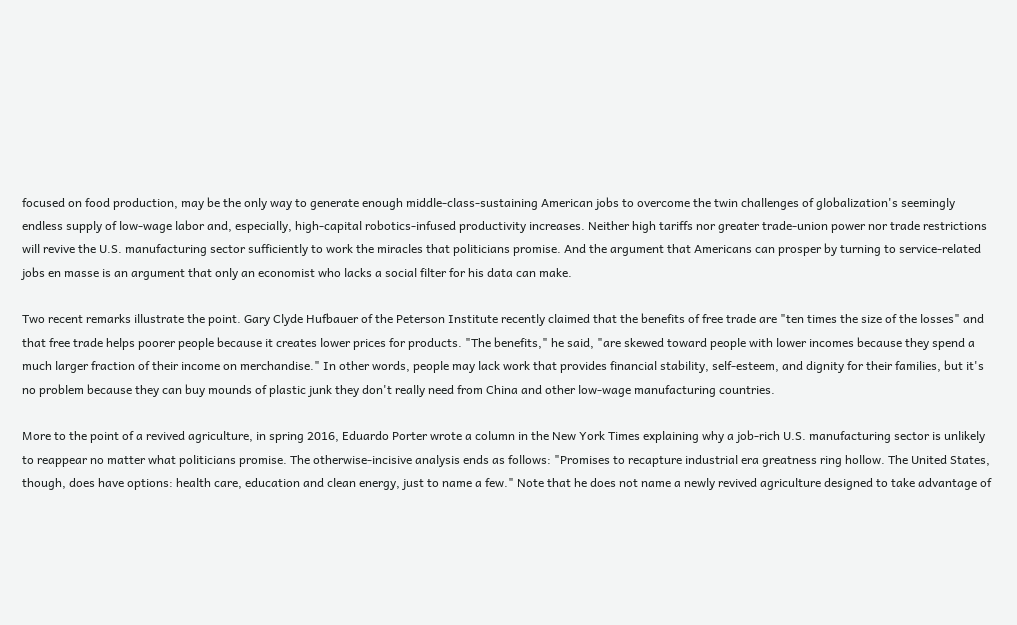focused on food production, may be the only way to generate enough middle-class-sustaining American jobs to overcome the twin challenges of globalization's seemingly endless supply of low-wage labor and, especially, high-capital robotics-infused productivity increases. Neither high tariffs nor greater trade-union power nor trade restrictions will revive the U.S. manufacturing sector sufficiently to work the miracles that politicians promise. And the argument that Americans can prosper by turning to service-related jobs en masse is an argument that only an economist who lacks a social filter for his data can make.

Two recent remarks illustrate the point. Gary Clyde Hufbauer of the Peterson Institute recently claimed that the benefits of free trade are "ten times the size of the losses" and that free trade helps poorer people because it creates lower prices for products. "The benefits," he said, "are skewed toward people with lower incomes because they spend a much larger fraction of their income on merchandise." In other words, people may lack work that provides financial stability, self-esteem, and dignity for their families, but it's no problem because they can buy mounds of plastic junk they don't really need from China and other low-wage manufacturing countries.

More to the point of a revived agriculture, in spring 2016, Eduardo Porter wrote a column in the New York Times explaining why a job-rich U.S. manufacturing sector is unlikely to reappear no matter what politicians promise. The otherwise-incisive analysis ends as follows: "Promises to recapture industrial era greatness ring hollow. The United States, though, does have options: health care, education and clean energy, just to name a few." Note that he does not name a newly revived agriculture designed to take advantage of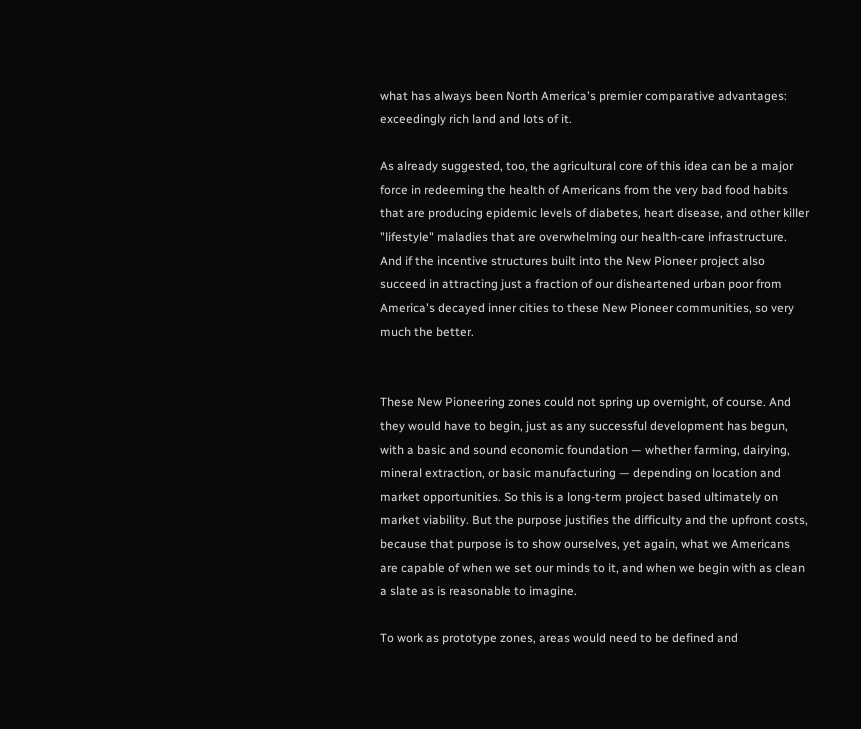what has always been North America's premier comparative advantages: exceedingly rich land and lots of it.

As already suggested, too, the agricultural core of this idea can be a major force in redeeming the health of Americans from the very bad food habits that are producing epidemic levels of diabetes, heart disease, and other killer "lifestyle" maladies that are overwhelming our health-care infrastructure. And if the incentive structures built into the New Pioneer project also succeed in attracting just a fraction of our disheartened urban poor from America's decayed inner cities to these New Pioneer communities, so very much the better.


These New Pioneering zones could not spring up overnight, of course. And they would have to begin, just as any successful development has begun, with a basic and sound economic foundation — whether farming, dairying, mineral extraction, or basic manufacturing — depending on location and market opportunities. So this is a long-term project based ultimately on market viability. But the purpose justifies the difficulty and the upfront costs, because that purpose is to show ourselves, yet again, what we Americans are capable of when we set our minds to it, and when we begin with as clean a slate as is reasonable to imagine.

To work as prototype zones, areas would need to be defined and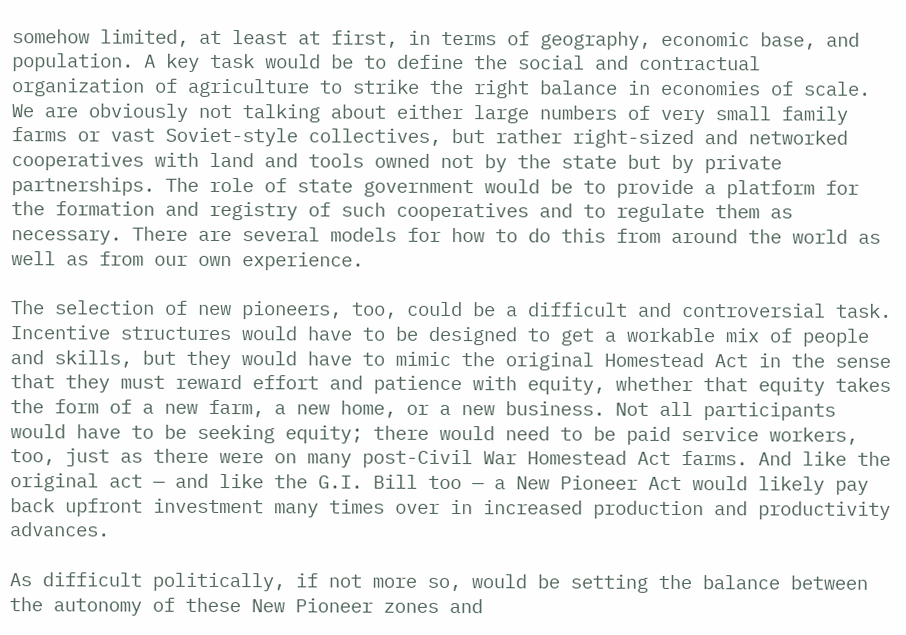somehow limited, at least at first, in terms of geography, economic base, and population. A key task would be to define the social and contractual organization of agriculture to strike the right balance in economies of scale. We are obviously not talking about either large numbers of very small family farms or vast Soviet-style collectives, but rather right-sized and networked cooperatives with land and tools owned not by the state but by private partnerships. The role of state government would be to provide a platform for the formation and registry of such cooperatives and to regulate them as necessary. There are several models for how to do this from around the world as well as from our own experience.

The selection of new pioneers, too, could be a difficult and controversial task. Incentive structures would have to be designed to get a workable mix of people and skills, but they would have to mimic the original Homestead Act in the sense that they must reward effort and patience with equity, whether that equity takes the form of a new farm, a new home, or a new business. Not all participants would have to be seeking equity; there would need to be paid service workers, too, just as there were on many post-Civil War Homestead Act farms. And like the original act — and like the G.I. Bill too — a New Pioneer Act would likely pay back upfront investment many times over in increased production and productivity advances.

As difficult politically, if not more so, would be setting the balance between the autonomy of these New Pioneer zones and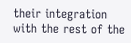their integration with the rest of the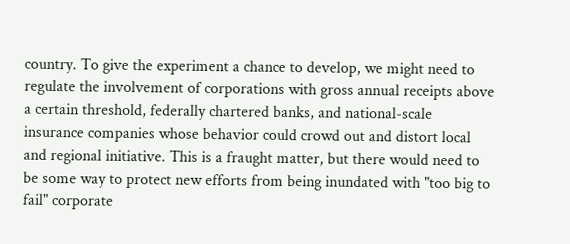country. To give the experiment a chance to develop, we might need to regulate the involvement of corporations with gross annual receipts above a certain threshold, federally chartered banks, and national-scale insurance companies whose behavior could crowd out and distort local and regional initiative. This is a fraught matter, but there would need to be some way to protect new efforts from being inundated with "too big to fail" corporate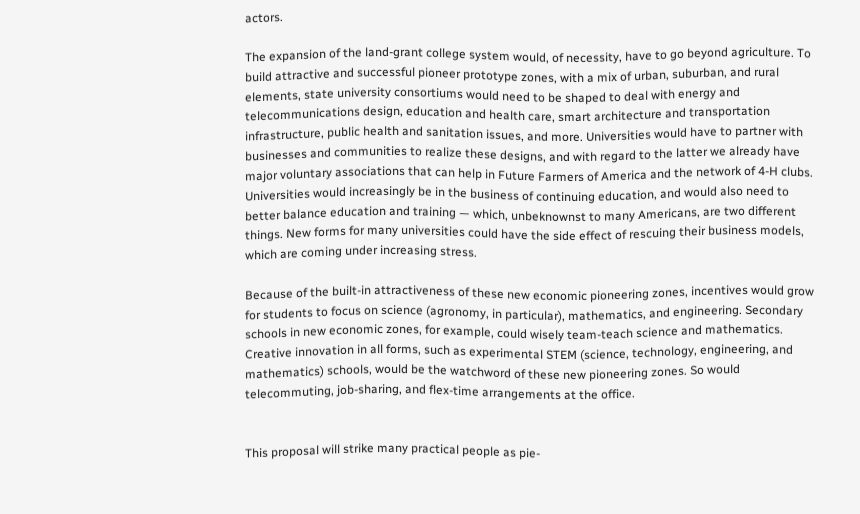actors.

The expansion of the land-grant college system would, of necessity, have to go beyond agriculture. To build attractive and successful pioneer prototype zones, with a mix of urban, suburban, and rural elements, state university consortiums would need to be shaped to deal with energy and telecommunications design, education and health care, smart architecture and transportation infrastructure, public health and sanitation issues, and more. Universities would have to partner with businesses and communities to realize these designs, and with regard to the latter we already have major voluntary associations that can help in Future Farmers of America and the network of 4-H clubs. Universities would increasingly be in the business of continuing education, and would also need to better balance education and training — which, unbeknownst to many Americans, are two different things. New forms for many universities could have the side effect of rescuing their business models, which are coming under increasing stress.

Because of the built-in attractiveness of these new economic pioneering zones, incentives would grow for students to focus on science (agronomy, in particular), mathematics, and engineering. Secondary schools in new economic zones, for example, could wisely team-teach science and mathematics. Creative innovation in all forms, such as experimental STEM (science, technology, engineering, and mathematics) schools, would be the watchword of these new pioneering zones. So would telecommuting, job-sharing, and flex-time arrangements at the office.


This proposal will strike many practical people as pie-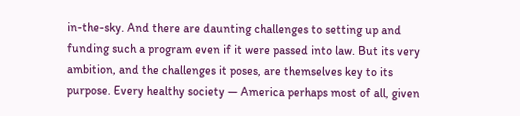in-the-sky. And there are daunting challenges to setting up and funding such a program even if it were passed into law. But its very ambition, and the challenges it poses, are themselves key to its purpose. Every healthy society — America perhaps most of all, given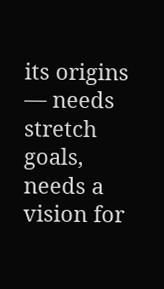its origins — needs stretch goals, needs a vision for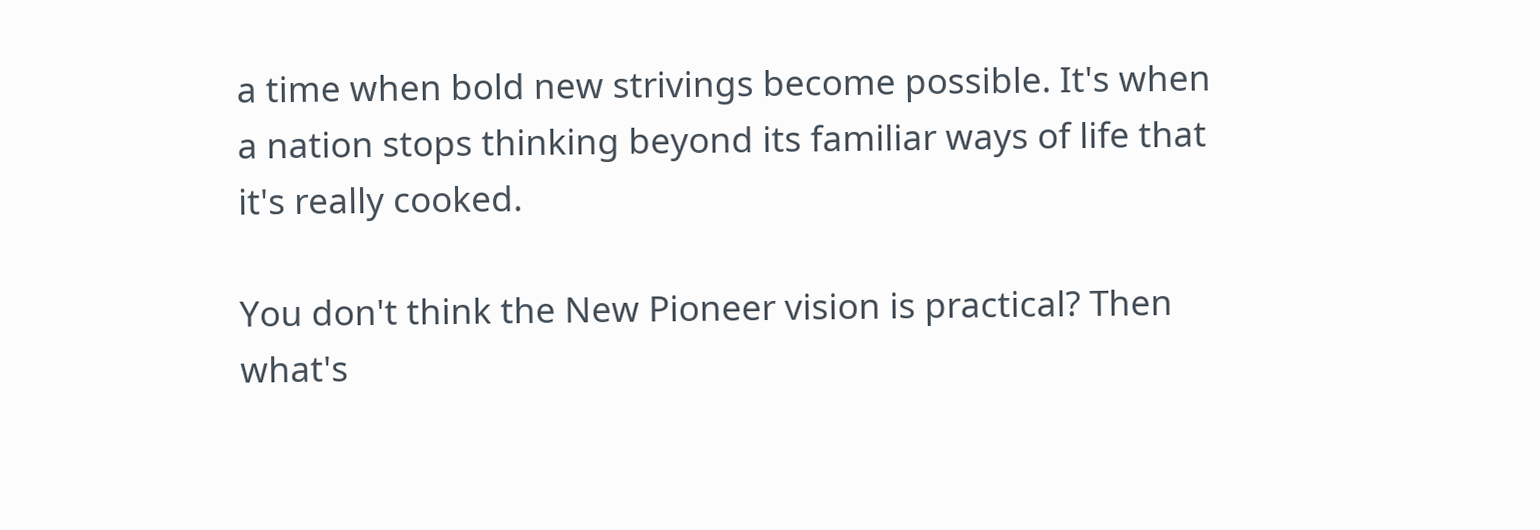a time when bold new strivings become possible. It's when a nation stops thinking beyond its familiar ways of life that it's really cooked.

You don't think the New Pioneer vision is practical? Then what's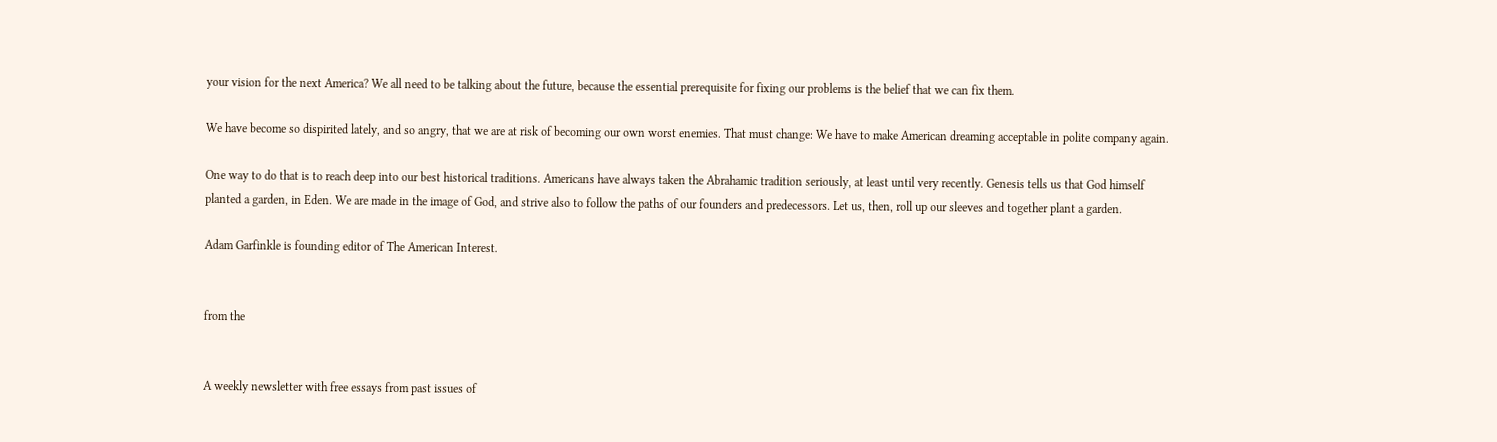your vision for the next America? We all need to be talking about the future, because the essential prerequisite for fixing our problems is the belief that we can fix them.

We have become so dispirited lately, and so angry, that we are at risk of becoming our own worst enemies. That must change: We have to make American dreaming acceptable in polite company again.

One way to do that is to reach deep into our best historical traditions. Americans have always taken the Abrahamic tradition seriously, at least until very recently. Genesis tells us that God himself planted a garden, in Eden. We are made in the image of God, and strive also to follow the paths of our founders and predecessors. Let us, then, roll up our sleeves and together plant a garden.

Adam Garfinkle is founding editor of The American Interest.


from the


A weekly newsletter with free essays from past issues of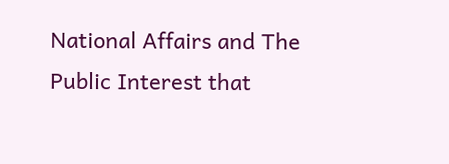National Affairs and The Public Interest that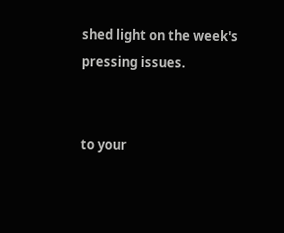shed light on the week's pressing issues.


to your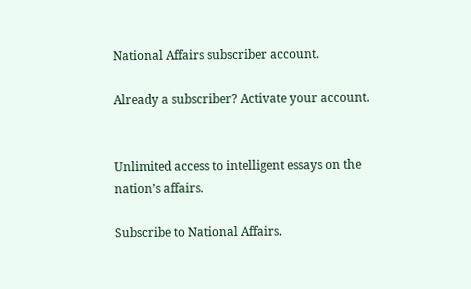National Affairs subscriber account.

Already a subscriber? Activate your account.


Unlimited access to intelligent essays on the nation’s affairs.

Subscribe to National Affairs.